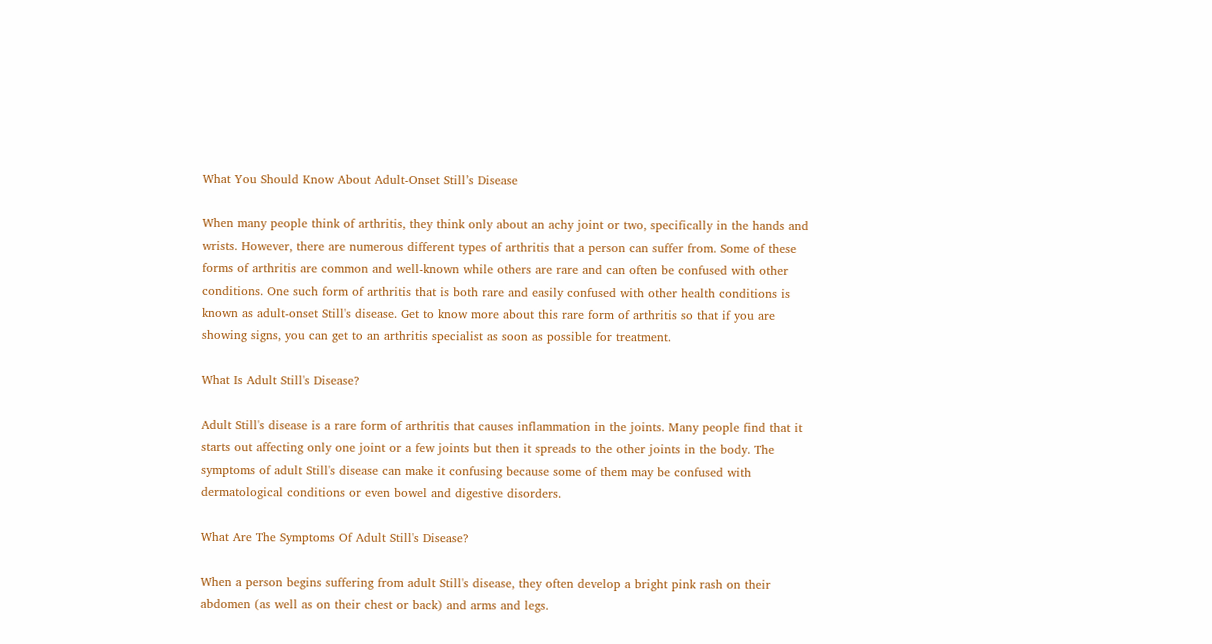What You Should Know About Adult-Onset Still’s Disease

When many people think of arthritis, they think only about an achy joint or two, specifically in the hands and wrists. However, there are numerous different types of arthritis that a person can suffer from. Some of these forms of arthritis are common and well-known while others are rare and can often be confused with other conditions. One such form of arthritis that is both rare and easily confused with other health conditions is known as adult-onset Still's disease. Get to know more about this rare form of arthritis so that if you are showing signs, you can get to an arthritis specialist as soon as possible for treatment.

What Is Adult Still's Disease?

Adult Still's disease is a rare form of arthritis that causes inflammation in the joints. Many people find that it starts out affecting only one joint or a few joints but then it spreads to the other joints in the body. The symptoms of adult Still's disease can make it confusing because some of them may be confused with dermatological conditions or even bowel and digestive disorders.

What Are The Symptoms Of Adult Still's Disease?

When a person begins suffering from adult Still's disease, they often develop a bright pink rash on their abdomen (as well as on their chest or back) and arms and legs.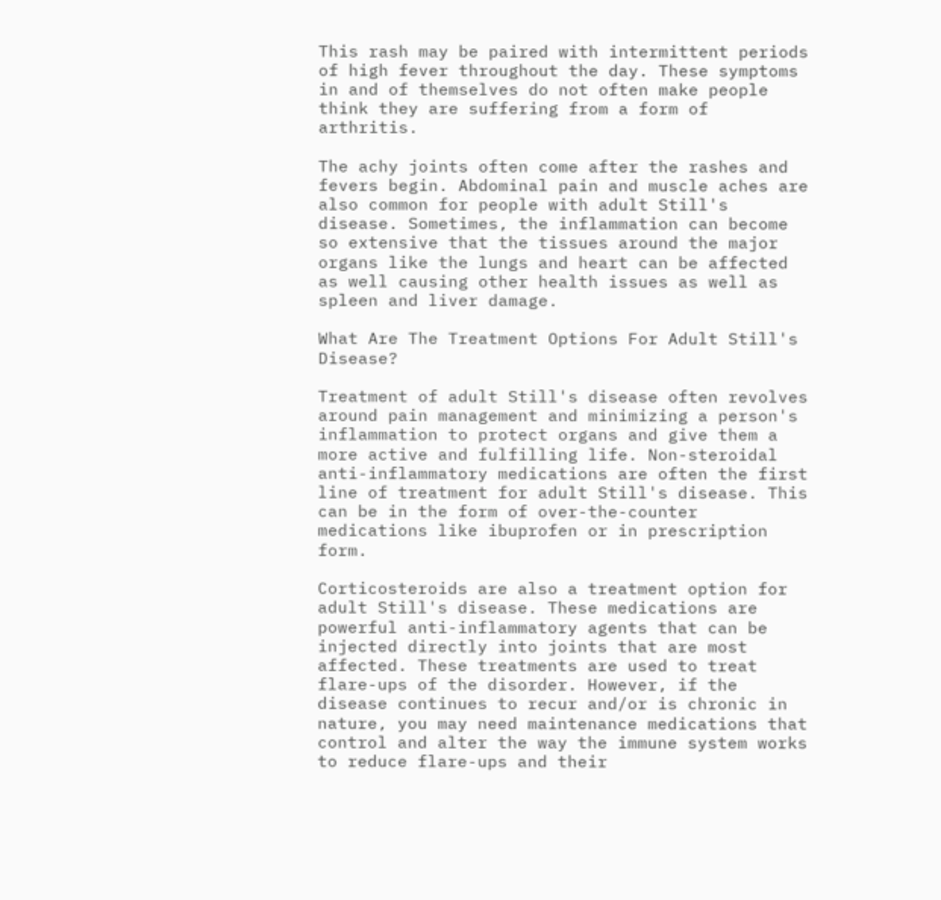This rash may be paired with intermittent periods of high fever throughout the day. These symptoms in and of themselves do not often make people think they are suffering from a form of arthritis.

The achy joints often come after the rashes and fevers begin. Abdominal pain and muscle aches are also common for people with adult Still's disease. Sometimes, the inflammation can become so extensive that the tissues around the major organs like the lungs and heart can be affected as well causing other health issues as well as spleen and liver damage.

What Are The Treatment Options For Adult Still's Disease?

Treatment of adult Still's disease often revolves around pain management and minimizing a person's inflammation to protect organs and give them a more active and fulfilling life. Non-steroidal anti-inflammatory medications are often the first line of treatment for adult Still's disease. This can be in the form of over-the-counter medications like ibuprofen or in prescription form.

Corticosteroids are also a treatment option for adult Still's disease. These medications are powerful anti-inflammatory agents that can be injected directly into joints that are most affected. These treatments are used to treat flare-ups of the disorder. However, if the disease continues to recur and/or is chronic in nature, you may need maintenance medications that control and alter the way the immune system works to reduce flare-ups and their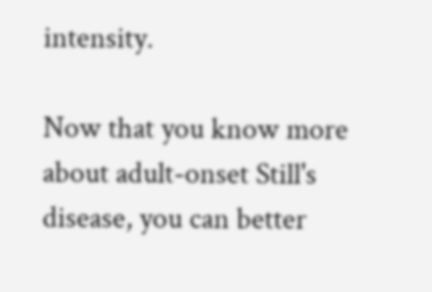intensity.

Now that you know more about adult-onset Still's disease, you can better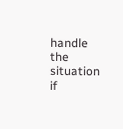handle the situation if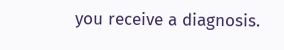you receive a diagnosis.